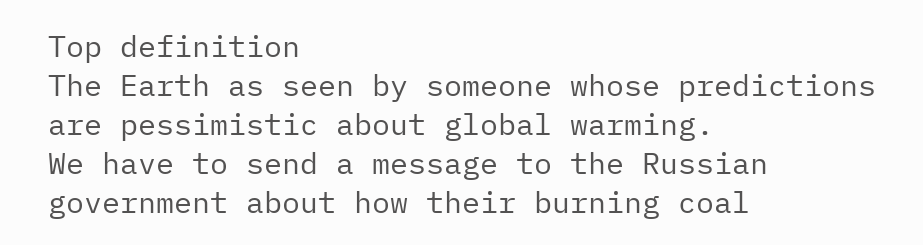Top definition
The Earth as seen by someone whose predictions are pessimistic about global warming.
We have to send a message to the Russian government about how their burning coal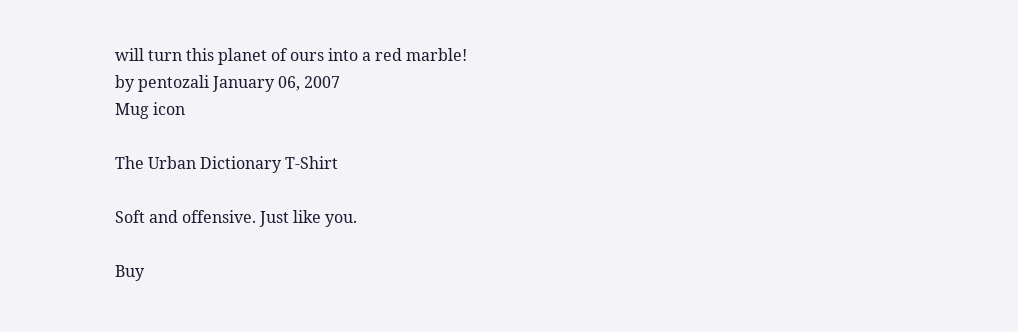will turn this planet of ours into a red marble!
by pentozali January 06, 2007
Mug icon

The Urban Dictionary T-Shirt

Soft and offensive. Just like you.

Buy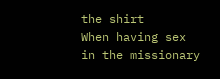the shirt
When having sex in the missionary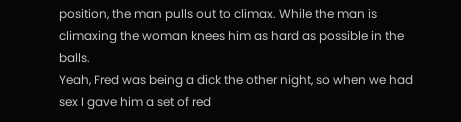position, the man pulls out to climax. While the man is climaxing the woman knees him as hard as possible in the balls.
Yeah, Fred was being a dick the other night, so when we had sex I gave him a set of red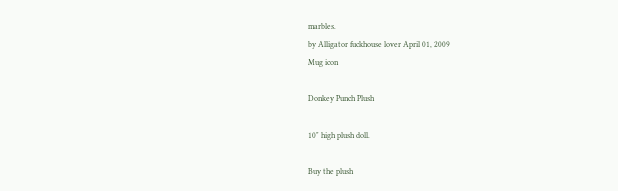marbles.
by Alligator fuckhouse lover April 01, 2009
Mug icon

Donkey Punch Plush

10" high plush doll.

Buy the plush